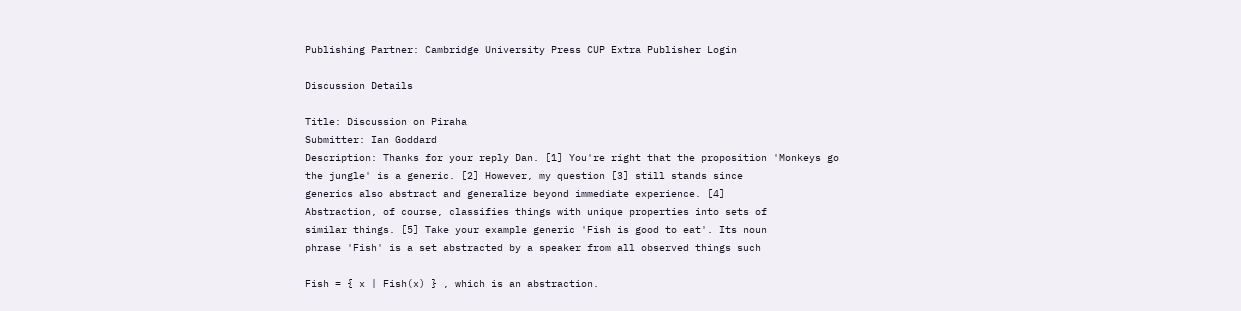Publishing Partner: Cambridge University Press CUP Extra Publisher Login

Discussion Details

Title: Discussion on Piraha
Submitter: Ian Goddard
Description: Thanks for your reply Dan. [1] You're right that the proposition 'Monkeys go
the jungle' is a generic. [2] However, my question [3] still stands since
generics also abstract and generalize beyond immediate experience. [4]
Abstraction, of course, classifies things with unique properties into sets of
similar things. [5] Take your example generic 'Fish is good to eat'. Its noun
phrase 'Fish' is a set abstracted by a speaker from all observed things such

Fish = { x | Fish(x) } , which is an abstraction.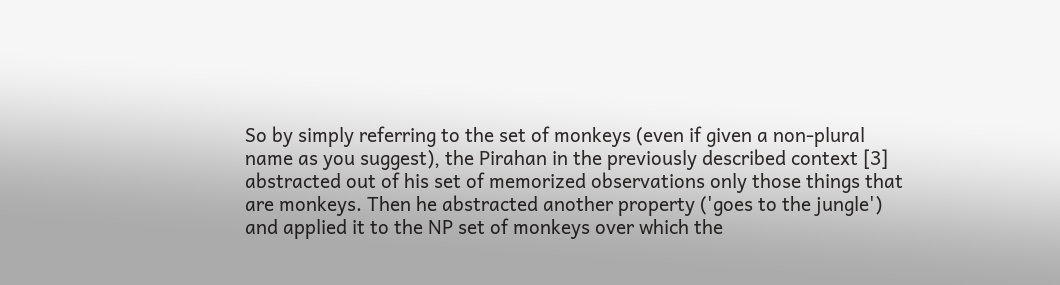So by simply referring to the set of monkeys (even if given a non-plural
name as you suggest), the Pirahan in the previously described context [3]
abstracted out of his set of memorized observations only those things that
are monkeys. Then he abstracted another property ('goes to the jungle')
and applied it to the NP set of monkeys over which the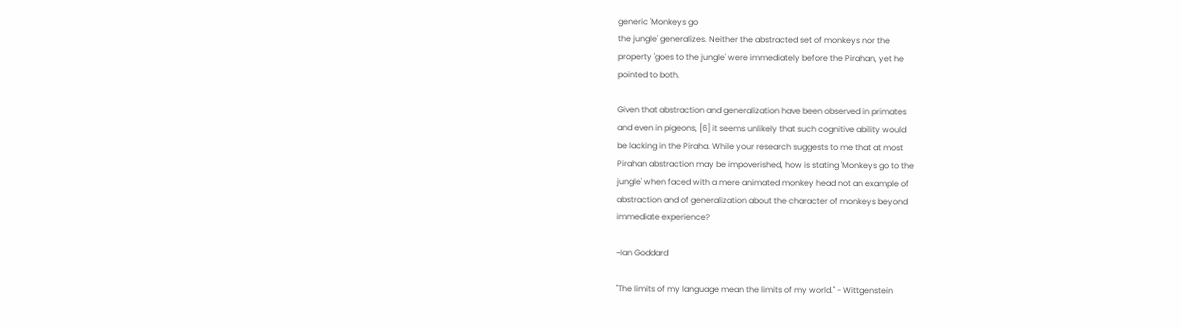generic 'Monkeys go
the jungle' generalizes. Neither the abstracted set of monkeys nor the
property 'goes to the jungle' were immediately before the Pirahan, yet he
pointed to both.

Given that abstraction and generalization have been observed in primates
and even in pigeons, [6] it seems unlikely that such cognitive ability would
be lacking in the Piraha. While your research suggests to me that at most
Pirahan abstraction may be impoverished, how is stating 'Monkeys go to the
jungle' when faced with a mere animated monkey head not an example of
abstraction and of generalization about the character of monkeys beyond
immediate experience?

~Ian Goddard

''The limits of my language mean the limits of my world.'' - Wittgenstein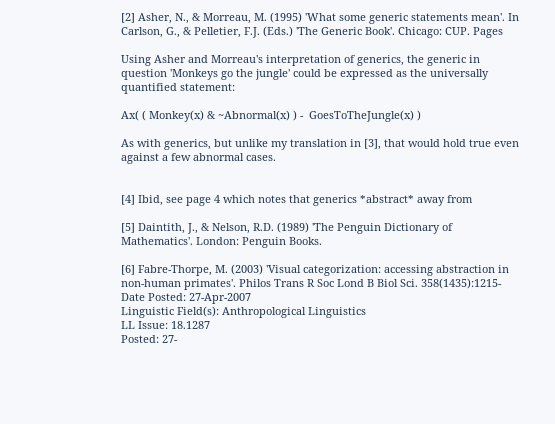[2] Asher, N., & Morreau, M. (1995) 'What some generic statements mean'. In
Carlson, G., & Pelletier, F.J. (Eds.) 'The Generic Book'. Chicago: CUP. Pages

Using Asher and Morreau's interpretation of generics, the generic in
question 'Monkeys go the jungle' could be expressed as the universally
quantified statement:

Ax( ( Monkey(x) & ~Abnormal(x) ) -  GoesToTheJungle(x) )

As with generics, but unlike my translation in [3], that would hold true even
against a few abnormal cases.


[4] Ibid, see page 4 which notes that generics *abstract* away from

[5] Daintith, J., & Nelson, R.D. (1989) 'The Penguin Dictionary of
Mathematics'. London: Penguin Books.

[6] Fabre-Thorpe, M. (2003) 'Visual categorization: accessing abstraction in
non-human primates'. Philos Trans R Soc Lond B Biol Sci. 358(1435):1215-
Date Posted: 27-Apr-2007
Linguistic Field(s): Anthropological Linguistics
LL Issue: 18.1287
Posted: 27-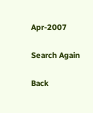Apr-2007

Search Again

Back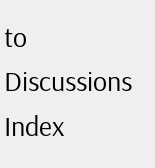to Discussions Index